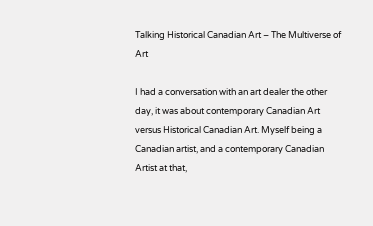Talking Historical Canadian Art – The Multiverse of Art

I had a conversation with an art dealer the other day, it was about contemporary Canadian Art versus Historical Canadian Art. Myself being a Canadian artist, and a contemporary Canadian Artist at that,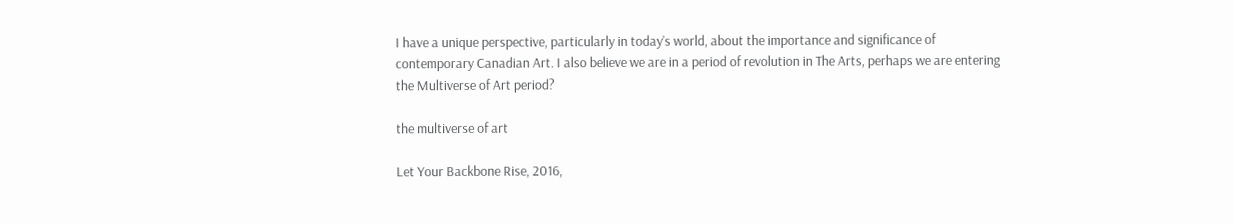I have a unique perspective, particularly in today’s world, about the importance and significance of contemporary Canadian Art. I also believe we are in a period of revolution in The Arts, perhaps we are entering the Multiverse of Art period?

the multiverse of art

Let Your Backbone Rise, 2016,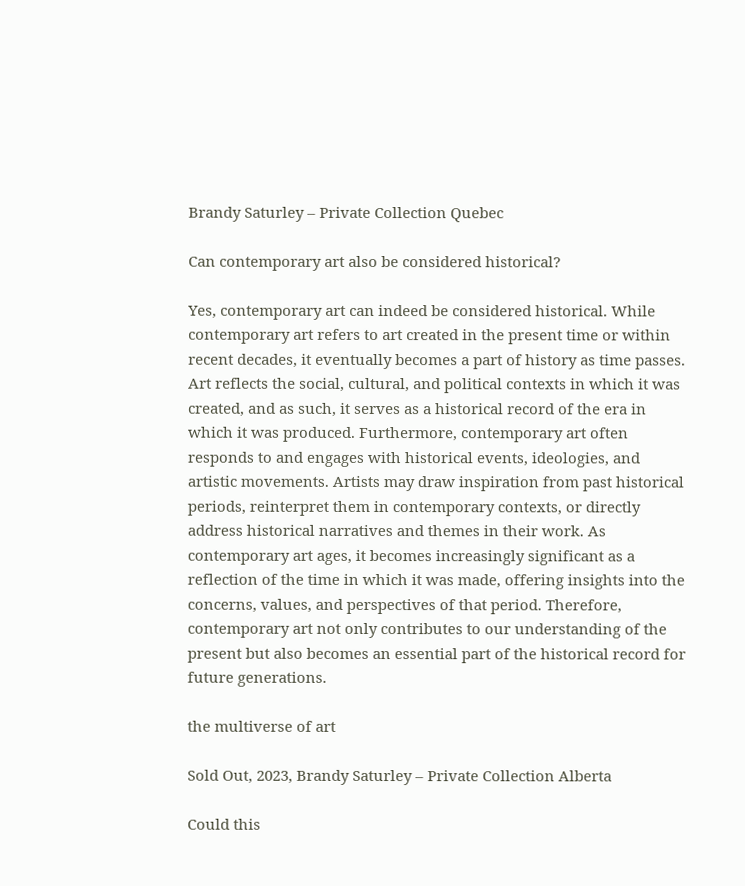Brandy Saturley – Private Collection Quebec

Can contemporary art also be considered historical?

Yes, contemporary art can indeed be considered historical. While contemporary art refers to art created in the present time or within recent decades, it eventually becomes a part of history as time passes. Art reflects the social, cultural, and political contexts in which it was created, and as such, it serves as a historical record of the era in which it was produced. Furthermore, contemporary art often responds to and engages with historical events, ideologies, and artistic movements. Artists may draw inspiration from past historical periods, reinterpret them in contemporary contexts, or directly address historical narratives and themes in their work. As contemporary art ages, it becomes increasingly significant as a reflection of the time in which it was made, offering insights into the concerns, values, and perspectives of that period. Therefore, contemporary art not only contributes to our understanding of the present but also becomes an essential part of the historical record for future generations.

the multiverse of art

Sold Out, 2023, Brandy Saturley – Private Collection Alberta

Could this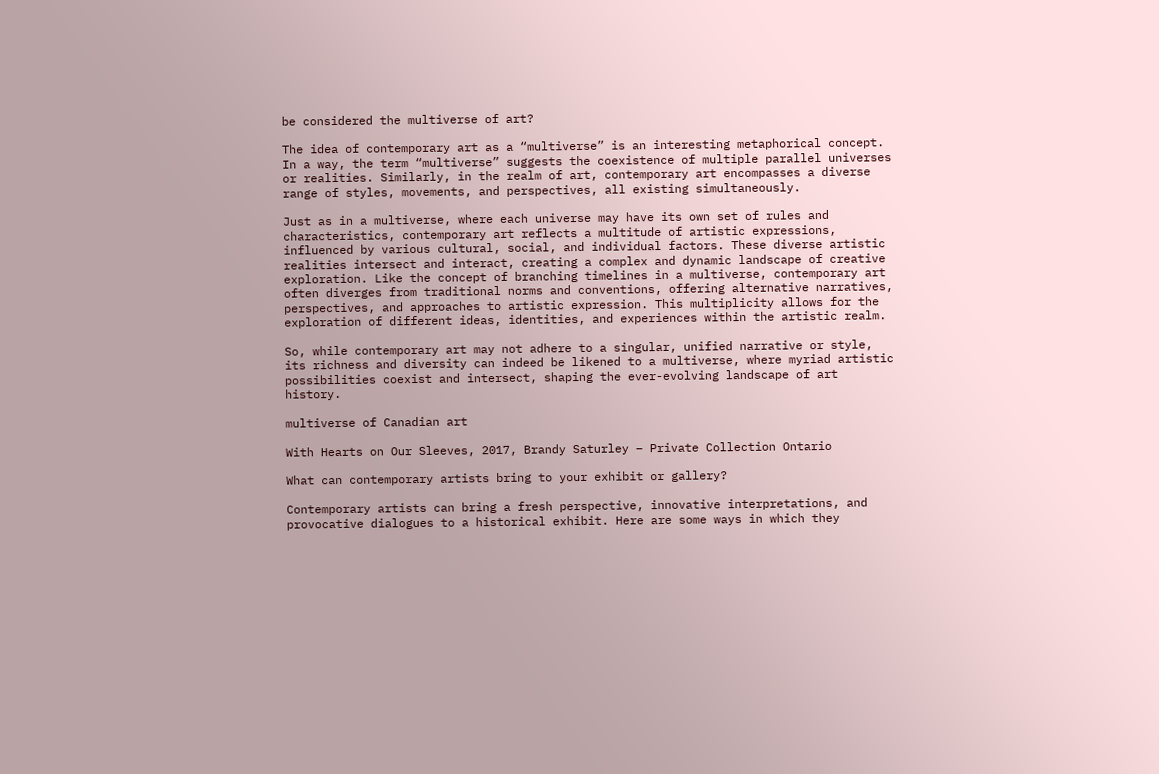be considered the multiverse of art?

The idea of contemporary art as a “multiverse” is an interesting metaphorical concept. In a way, the term “multiverse” suggests the coexistence of multiple parallel universes or realities. Similarly, in the realm of art, contemporary art encompasses a diverse range of styles, movements, and perspectives, all existing simultaneously.

Just as in a multiverse, where each universe may have its own set of rules and characteristics, contemporary art reflects a multitude of artistic expressions, influenced by various cultural, social, and individual factors. These diverse artistic realities intersect and interact, creating a complex and dynamic landscape of creative exploration. Like the concept of branching timelines in a multiverse, contemporary art often diverges from traditional norms and conventions, offering alternative narratives, perspectives, and approaches to artistic expression. This multiplicity allows for the exploration of different ideas, identities, and experiences within the artistic realm.

So, while contemporary art may not adhere to a singular, unified narrative or style, its richness and diversity can indeed be likened to a multiverse, where myriad artistic possibilities coexist and intersect, shaping the ever-evolving landscape of art history.

multiverse of Canadian art

With Hearts on Our Sleeves, 2017, Brandy Saturley – Private Collection Ontario

What can contemporary artists bring to your exhibit or gallery?

Contemporary artists can bring a fresh perspective, innovative interpretations, and provocative dialogues to a historical exhibit. Here are some ways in which they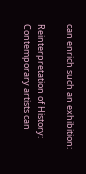can enrich such an exhibition:

Reinterpretation of History: Contemporary artists can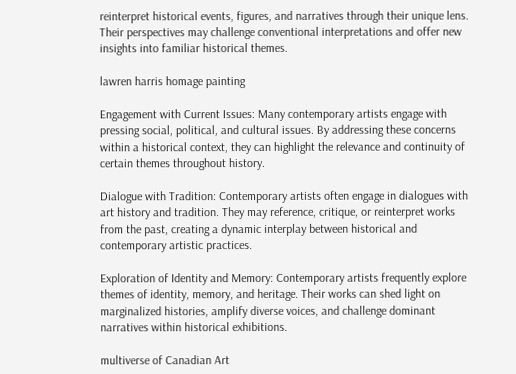reinterpret historical events, figures, and narratives through their unique lens. Their perspectives may challenge conventional interpretations and offer new insights into familiar historical themes.

lawren harris homage painting

Engagement with Current Issues: Many contemporary artists engage with pressing social, political, and cultural issues. By addressing these concerns within a historical context, they can highlight the relevance and continuity of certain themes throughout history.

Dialogue with Tradition: Contemporary artists often engage in dialogues with art history and tradition. They may reference, critique, or reinterpret works from the past, creating a dynamic interplay between historical and contemporary artistic practices.

Exploration of Identity and Memory: Contemporary artists frequently explore themes of identity, memory, and heritage. Their works can shed light on marginalized histories, amplify diverse voices, and challenge dominant narratives within historical exhibitions.

multiverse of Canadian Art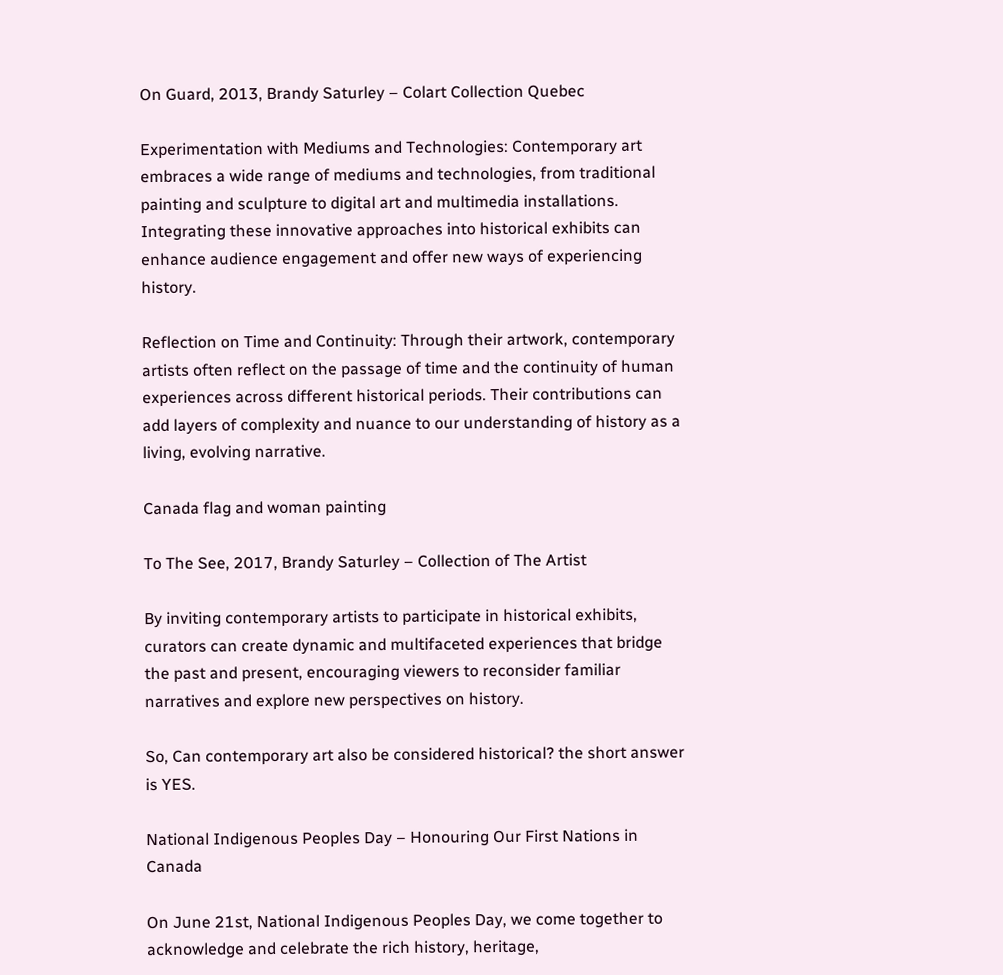On Guard, 2013, Brandy Saturley – Colart Collection Quebec

Experimentation with Mediums and Technologies: Contemporary art embraces a wide range of mediums and technologies, from traditional painting and sculpture to digital art and multimedia installations. Integrating these innovative approaches into historical exhibits can enhance audience engagement and offer new ways of experiencing history.

Reflection on Time and Continuity: Through their artwork, contemporary artists often reflect on the passage of time and the continuity of human experiences across different historical periods. Their contributions can add layers of complexity and nuance to our understanding of history as a living, evolving narrative.

Canada flag and woman painting

To The See, 2017, Brandy Saturley – Collection of The Artist

By inviting contemporary artists to participate in historical exhibits, curators can create dynamic and multifaceted experiences that bridge the past and present, encouraging viewers to reconsider familiar narratives and explore new perspectives on history.

So, Can contemporary art also be considered historical? the short answer is YES.

National Indigenous Peoples Day – Honouring Our First Nations in Canada

On June 21st, National Indigenous Peoples Day, we come together to acknowledge and celebrate the rich history, heritage,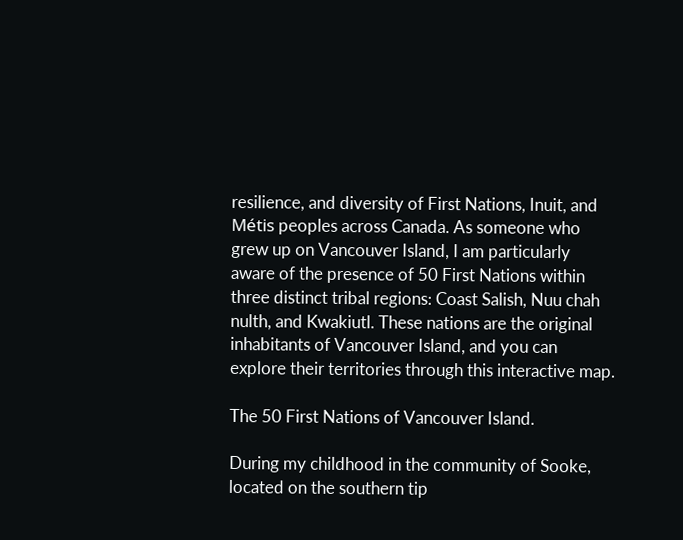resilience, and diversity of First Nations, Inuit, and Métis peoples across Canada. As someone who grew up on Vancouver Island, I am particularly aware of the presence of 50 First Nations within three distinct tribal regions: Coast Salish, Nuu chah nulth, and Kwakiutl. These nations are the original inhabitants of Vancouver Island, and you can explore their territories through this interactive map.

The 50 First Nations of Vancouver Island.

During my childhood in the community of Sooke, located on the southern tip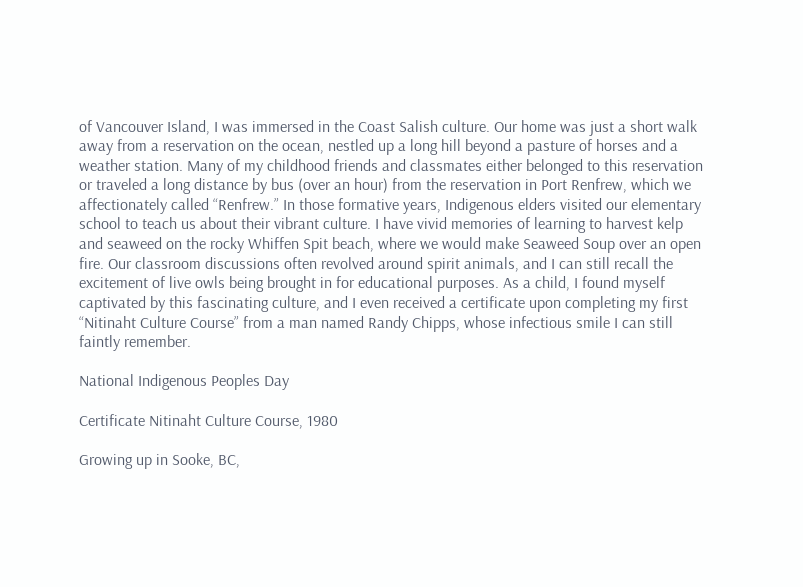of Vancouver Island, I was immersed in the Coast Salish culture. Our home was just a short walk away from a reservation on the ocean, nestled up a long hill beyond a pasture of horses and a weather station. Many of my childhood friends and classmates either belonged to this reservation or traveled a long distance by bus (over an hour) from the reservation in Port Renfrew, which we affectionately called “Renfrew.” In those formative years, Indigenous elders visited our elementary school to teach us about their vibrant culture. I have vivid memories of learning to harvest kelp and seaweed on the rocky Whiffen Spit beach, where we would make Seaweed Soup over an open fire. Our classroom discussions often revolved around spirit animals, and I can still recall the excitement of live owls being brought in for educational purposes. As a child, I found myself captivated by this fascinating culture, and I even received a certificate upon completing my first “Nitinaht Culture Course” from a man named Randy Chipps, whose infectious smile I can still faintly remember.

National Indigenous Peoples Day

Certificate Nitinaht Culture Course, 1980

Growing up in Sooke, BC,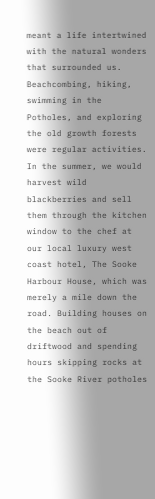meant a life intertwined with the natural wonders that surrounded us. Beachcombing, hiking, swimming in the Potholes, and exploring the old growth forests were regular activities. In the summer, we would harvest wild blackberries and sell them through the kitchen window to the chef at our local luxury west coast hotel, The Sooke Harbour House, which was merely a mile down the road. Building houses on the beach out of driftwood and spending hours skipping rocks at the Sooke River potholes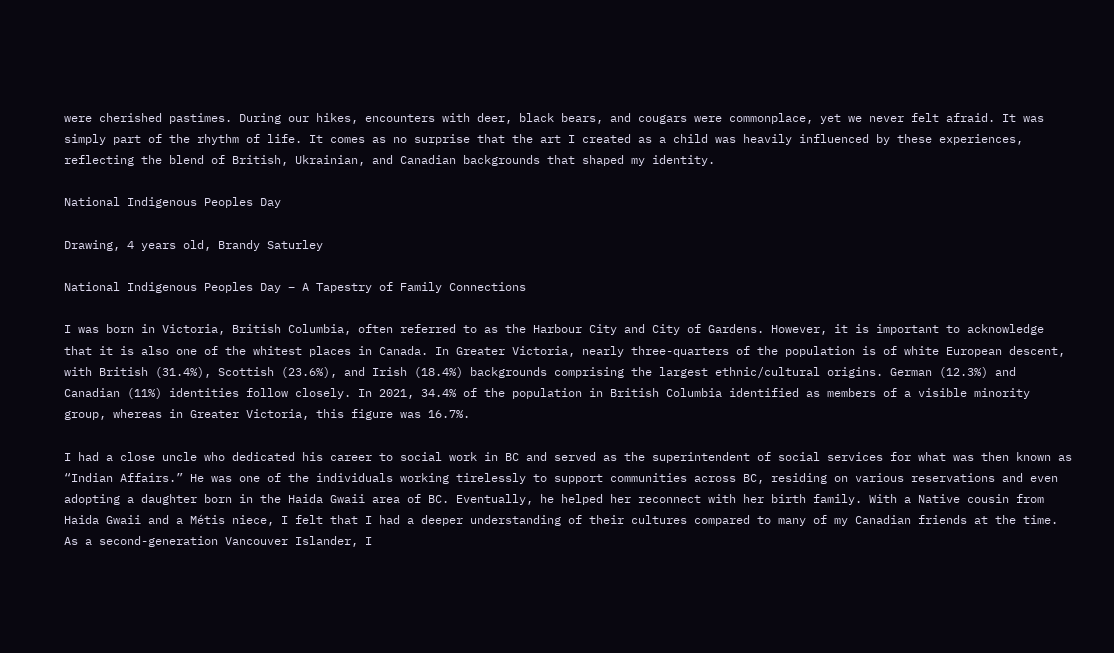were cherished pastimes. During our hikes, encounters with deer, black bears, and cougars were commonplace, yet we never felt afraid. It was simply part of the rhythm of life. It comes as no surprise that the art I created as a child was heavily influenced by these experiences, reflecting the blend of British, Ukrainian, and Canadian backgrounds that shaped my identity.

National Indigenous Peoples Day

Drawing, 4 years old, Brandy Saturley

National Indigenous Peoples Day – A Tapestry of Family Connections

I was born in Victoria, British Columbia, often referred to as the Harbour City and City of Gardens. However, it is important to acknowledge that it is also one of the whitest places in Canada. In Greater Victoria, nearly three-quarters of the population is of white European descent, with British (31.4%), Scottish (23.6%), and Irish (18.4%) backgrounds comprising the largest ethnic/cultural origins. German (12.3%) and Canadian (11%) identities follow closely. In 2021, 34.4% of the population in British Columbia identified as members of a visible minority group, whereas in Greater Victoria, this figure was 16.7%.

I had a close uncle who dedicated his career to social work in BC and served as the superintendent of social services for what was then known as “Indian Affairs.” He was one of the individuals working tirelessly to support communities across BC, residing on various reservations and even adopting a daughter born in the Haida Gwaii area of BC. Eventually, he helped her reconnect with her birth family. With a Native cousin from Haida Gwaii and a Métis niece, I felt that I had a deeper understanding of their cultures compared to many of my Canadian friends at the time. As a second-generation Vancouver Islander, I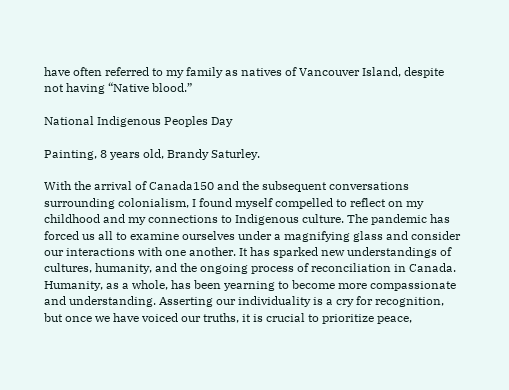have often referred to my family as natives of Vancouver Island, despite not having “Native blood.”

National Indigenous Peoples Day

Painting, 8 years old, Brandy Saturley.

With the arrival of Canada150 and the subsequent conversations surrounding colonialism, I found myself compelled to reflect on my childhood and my connections to Indigenous culture. The pandemic has forced us all to examine ourselves under a magnifying glass and consider our interactions with one another. It has sparked new understandings of cultures, humanity, and the ongoing process of reconciliation in Canada. Humanity, as a whole, has been yearning to become more compassionate and understanding. Asserting our individuality is a cry for recognition, but once we have voiced our truths, it is crucial to prioritize peace,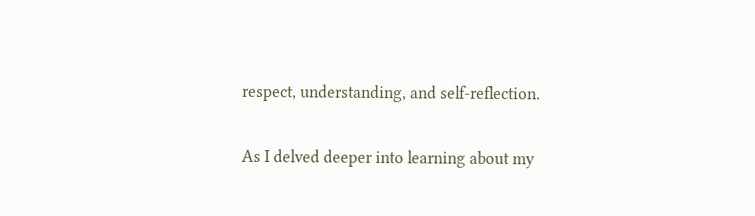respect, understanding, and self-reflection.

As I delved deeper into learning about my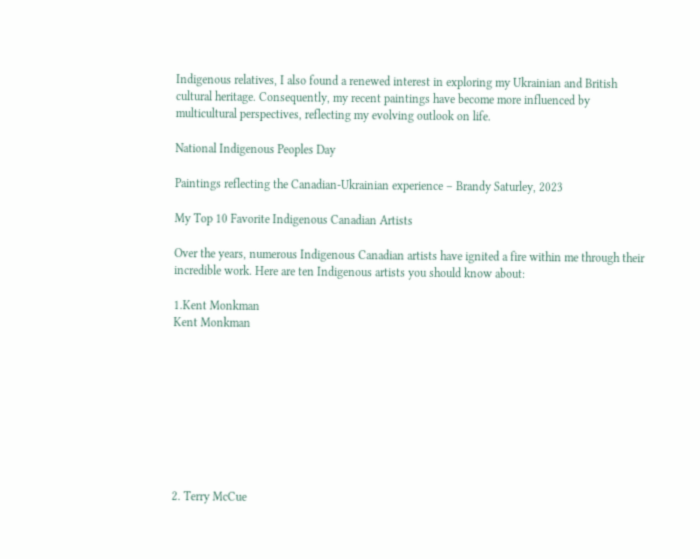Indigenous relatives, I also found a renewed interest in exploring my Ukrainian and British cultural heritage. Consequently, my recent paintings have become more influenced by multicultural perspectives, reflecting my evolving outlook on life.

National Indigenous Peoples Day

Paintings reflecting the Canadian-Ukrainian experience – Brandy Saturley, 2023

My Top 10 Favorite Indigenous Canadian Artists

Over the years, numerous Indigenous Canadian artists have ignited a fire within me through their incredible work. Here are ten Indigenous artists you should know about:

1.Kent Monkman
Kent Monkman









2. Terry McCue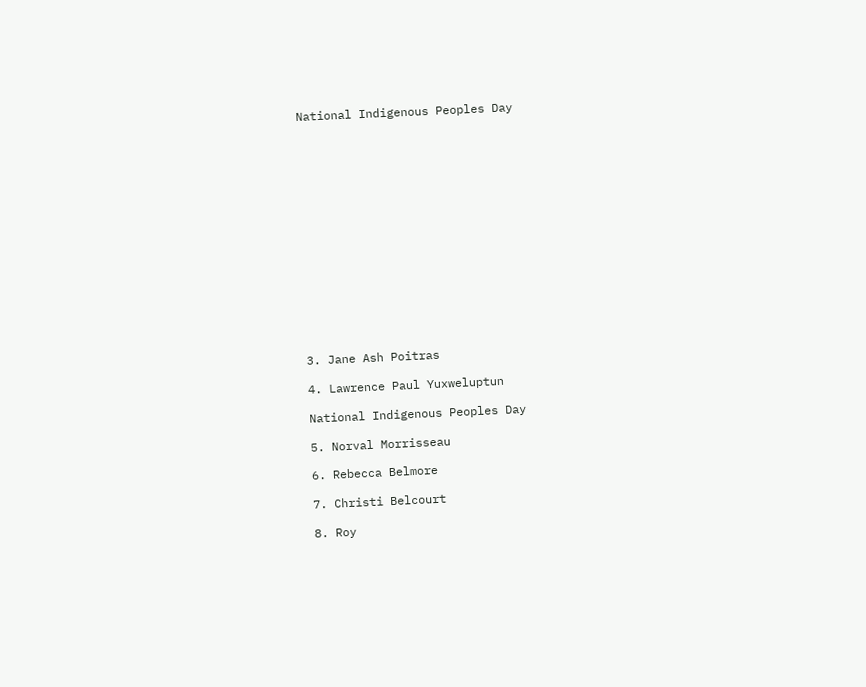National Indigenous Peoples Day
















3. Jane Ash Poitras

4. Lawrence Paul Yuxweluptun

National Indigenous Peoples Day

5. Norval Morrisseau

6. Rebecca Belmore

7. Christi Belcourt

8. Roy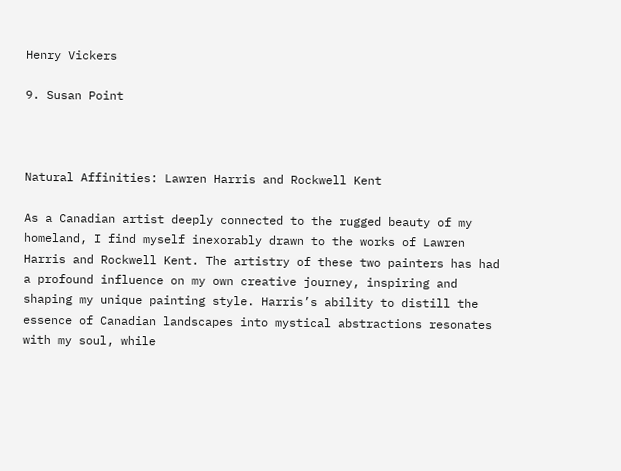Henry Vickers

9. Susan Point



Natural Affinities: Lawren Harris and Rockwell Kent

As a Canadian artist deeply connected to the rugged beauty of my homeland, I find myself inexorably drawn to the works of Lawren Harris and Rockwell Kent. The artistry of these two painters has had a profound influence on my own creative journey, inspiring and shaping my unique painting style. Harris’s ability to distill the essence of Canadian landscapes into mystical abstractions resonates with my soul, while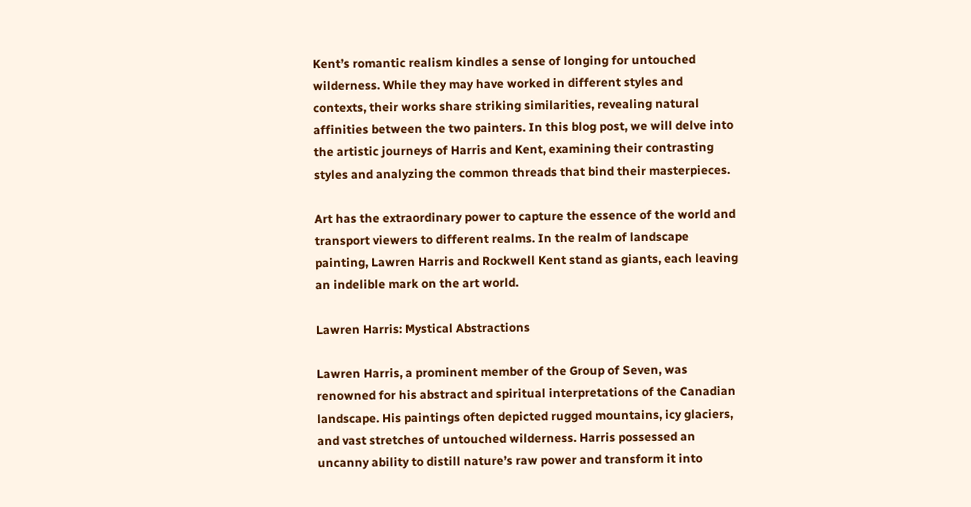Kent’s romantic realism kindles a sense of longing for untouched wilderness. While they may have worked in different styles and contexts, their works share striking similarities, revealing natural affinities between the two painters. In this blog post, we will delve into the artistic journeys of Harris and Kent, examining their contrasting styles and analyzing the common threads that bind their masterpieces.

Art has the extraordinary power to capture the essence of the world and transport viewers to different realms. In the realm of landscape painting, Lawren Harris and Rockwell Kent stand as giants, each leaving an indelible mark on the art world.

Lawren Harris: Mystical Abstractions

Lawren Harris, a prominent member of the Group of Seven, was renowned for his abstract and spiritual interpretations of the Canadian landscape. His paintings often depicted rugged mountains, icy glaciers, and vast stretches of untouched wilderness. Harris possessed an uncanny ability to distill nature’s raw power and transform it into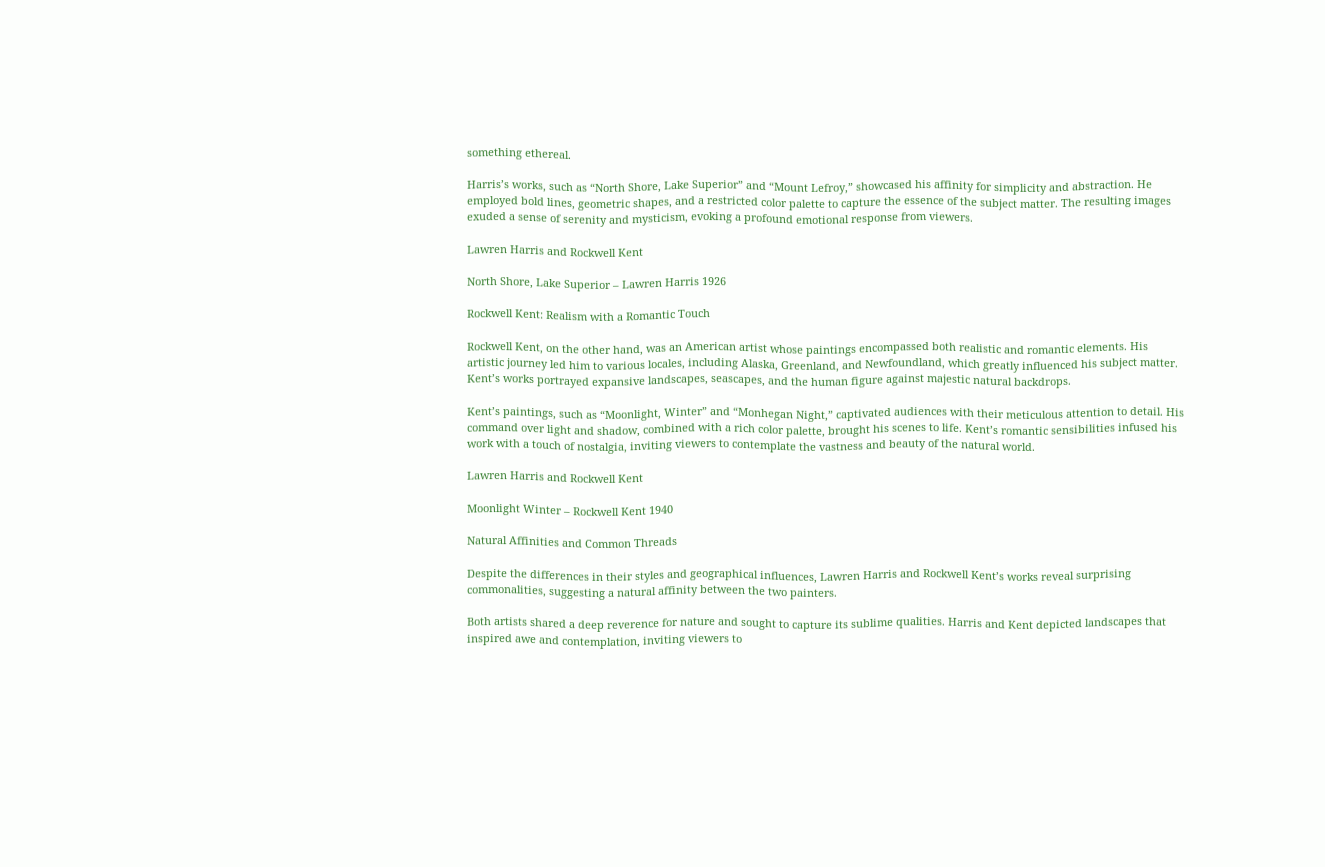something ethereal.

Harris’s works, such as “North Shore, Lake Superior” and “Mount Lefroy,” showcased his affinity for simplicity and abstraction. He employed bold lines, geometric shapes, and a restricted color palette to capture the essence of the subject matter. The resulting images exuded a sense of serenity and mysticism, evoking a profound emotional response from viewers.

Lawren Harris and Rockwell Kent

North Shore, Lake Superior – Lawren Harris 1926

Rockwell Kent: Realism with a Romantic Touch

Rockwell Kent, on the other hand, was an American artist whose paintings encompassed both realistic and romantic elements. His artistic journey led him to various locales, including Alaska, Greenland, and Newfoundland, which greatly influenced his subject matter. Kent’s works portrayed expansive landscapes, seascapes, and the human figure against majestic natural backdrops.

Kent’s paintings, such as “Moonlight, Winter” and “Monhegan Night,” captivated audiences with their meticulous attention to detail. His command over light and shadow, combined with a rich color palette, brought his scenes to life. Kent’s romantic sensibilities infused his work with a touch of nostalgia, inviting viewers to contemplate the vastness and beauty of the natural world.

Lawren Harris and Rockwell Kent

Moonlight Winter – Rockwell Kent 1940

Natural Affinities and Common Threads

Despite the differences in their styles and geographical influences, Lawren Harris and Rockwell Kent’s works reveal surprising commonalities, suggesting a natural affinity between the two painters.

Both artists shared a deep reverence for nature and sought to capture its sublime qualities. Harris and Kent depicted landscapes that inspired awe and contemplation, inviting viewers to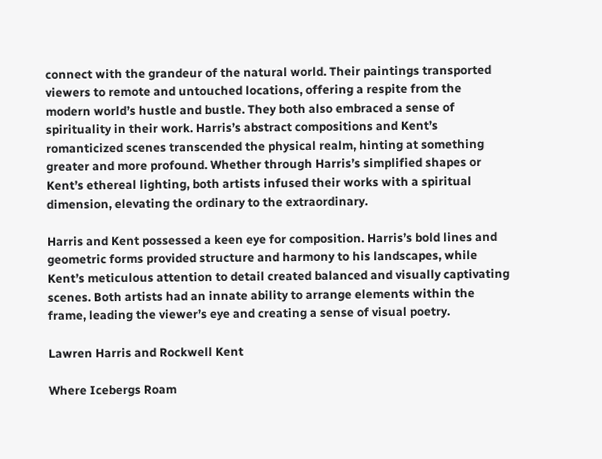connect with the grandeur of the natural world. Their paintings transported viewers to remote and untouched locations, offering a respite from the modern world’s hustle and bustle. They both also embraced a sense of spirituality in their work. Harris’s abstract compositions and Kent’s romanticized scenes transcended the physical realm, hinting at something greater and more profound. Whether through Harris’s simplified shapes or Kent’s ethereal lighting, both artists infused their works with a spiritual dimension, elevating the ordinary to the extraordinary.

Harris and Kent possessed a keen eye for composition. Harris’s bold lines and geometric forms provided structure and harmony to his landscapes, while Kent’s meticulous attention to detail created balanced and visually captivating scenes. Both artists had an innate ability to arrange elements within the frame, leading the viewer’s eye and creating a sense of visual poetry.

Lawren Harris and Rockwell Kent

Where Icebergs Roam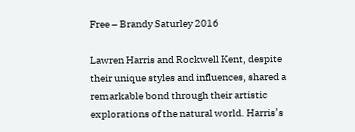Free – Brandy Saturley 2016

Lawren Harris and Rockwell Kent, despite their unique styles and influences, shared a remarkable bond through their artistic explorations of the natural world. Harris’s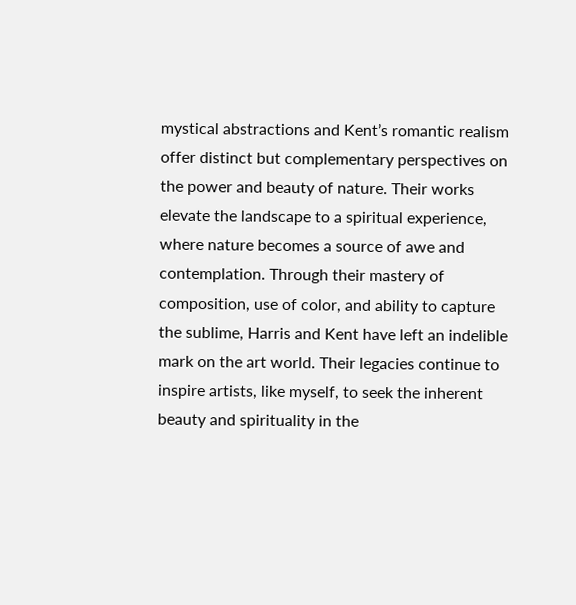mystical abstractions and Kent’s romantic realism offer distinct but complementary perspectives on the power and beauty of nature. Their works elevate the landscape to a spiritual experience, where nature becomes a source of awe and contemplation. Through their mastery of composition, use of color, and ability to capture the sublime, Harris and Kent have left an indelible mark on the art world. Their legacies continue to inspire artists, like myself, to seek the inherent beauty and spirituality in the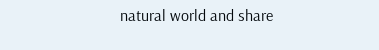natural world and share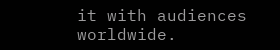it with audiences worldwide.